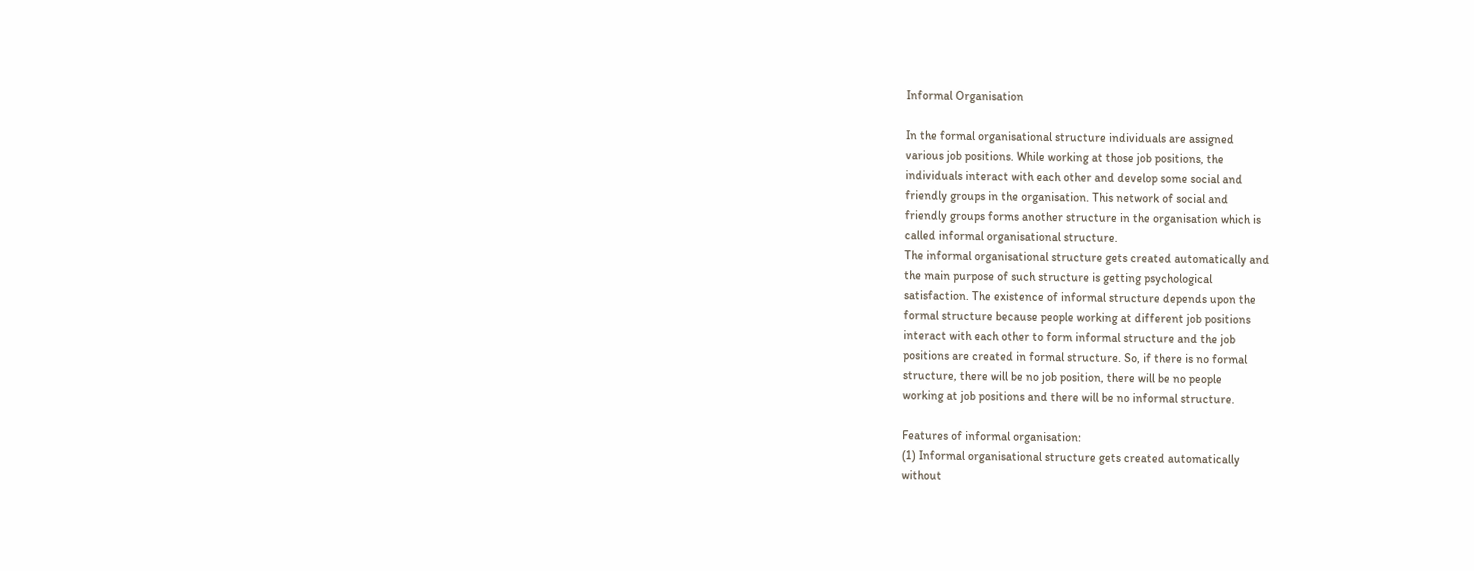Informal Organisation

In the formal organisational structure individuals are assigned
various job positions. While working at those job positions, the
individuals interact with each other and develop some social and
friendly groups in the organisation. This network of social and
friendly groups forms another structure in the organisation which is
called informal organisational structure.
The informal organisational structure gets created automatically and
the main purpose of such structure is getting psychological
satisfaction. The existence of informal structure depends upon the
formal structure because people working at different job positions
interact with each other to form informal structure and the job
positions are created in formal structure. So, if there is no formal
structure, there will be no job position, there will be no people
working at job positions and there will be no informal structure.

Features of informal organisation:
(1) Informal organisational structure gets created automatically
without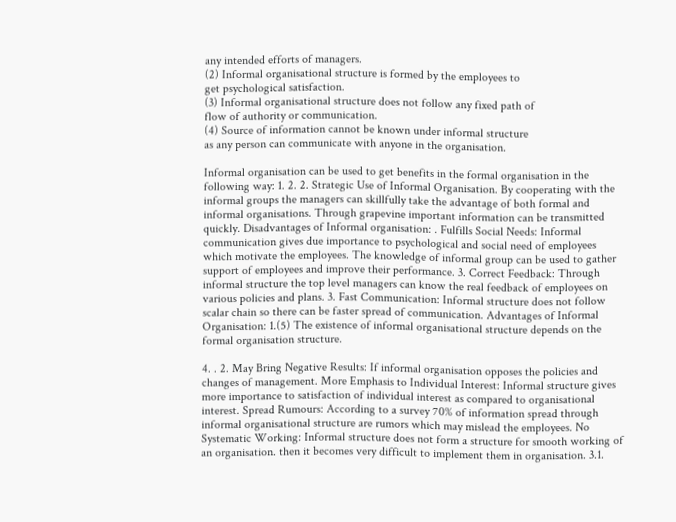any intended efforts of managers.
(2) Informal organisational structure is formed by the employees to
get psychological satisfaction.
(3) Informal organisational structure does not follow any fixed path of
flow of authority or communication.
(4) Source of information cannot be known under informal structure
as any person can communicate with anyone in the organisation.

Informal organisation can be used to get benefits in the formal organisation in the following way: 1. 2. 2. Strategic Use of Informal Organisation. By cooperating with the informal groups the managers can skillfully take the advantage of both formal and informal organisations. Through grapevine important information can be transmitted quickly. Disadvantages of Informal organisation: . Fulfills Social Needs: Informal communication gives due importance to psychological and social need of employees which motivate the employees. The knowledge of informal group can be used to gather support of employees and improve their performance. 3. Correct Feedback: Through informal structure the top level managers can know the real feedback of employees on various policies and plans. 3. Fast Communication: Informal structure does not follow scalar chain so there can be faster spread of communication. Advantages of Informal Organisation: 1.(5) The existence of informal organisational structure depends on the formal organisation structure.

4. . 2. May Bring Negative Results: If informal organisation opposes the policies and changes of management. More Emphasis to Individual Interest: Informal structure gives more importance to satisfaction of individual interest as compared to organisational interest. Spread Rumours: According to a survey 70% of information spread through informal organisational structure are rumors which may mislead the employees. No Systematic Working: Informal structure does not form a structure for smooth working of an organisation. then it becomes very difficult to implement them in organisation. 3.1.